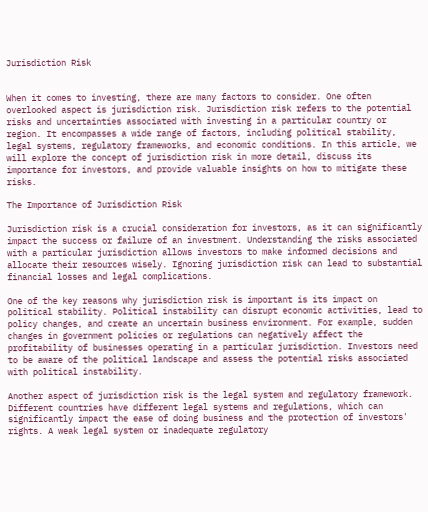Jurisdiction Risk


When it comes to investing, there are many factors to consider. One often overlooked aspect is jurisdiction risk. Jurisdiction risk refers to the potential risks and uncertainties associated with investing in a particular country or region. It encompasses a wide range of factors, including political stability, legal systems, regulatory frameworks, and economic conditions. In this article, we will explore the concept of jurisdiction risk in more detail, discuss its importance for investors, and provide valuable insights on how to mitigate these risks.

The Importance of Jurisdiction Risk

Jurisdiction risk is a crucial consideration for investors, as it can significantly impact the success or failure of an investment. Understanding the risks associated with a particular jurisdiction allows investors to make informed decisions and allocate their resources wisely. Ignoring jurisdiction risk can lead to substantial financial losses and legal complications.

One of the key reasons why jurisdiction risk is important is its impact on political stability. Political instability can disrupt economic activities, lead to policy changes, and create an uncertain business environment. For example, sudden changes in government policies or regulations can negatively affect the profitability of businesses operating in a particular jurisdiction. Investors need to be aware of the political landscape and assess the potential risks associated with political instability.

Another aspect of jurisdiction risk is the legal system and regulatory framework. Different countries have different legal systems and regulations, which can significantly impact the ease of doing business and the protection of investors' rights. A weak legal system or inadequate regulatory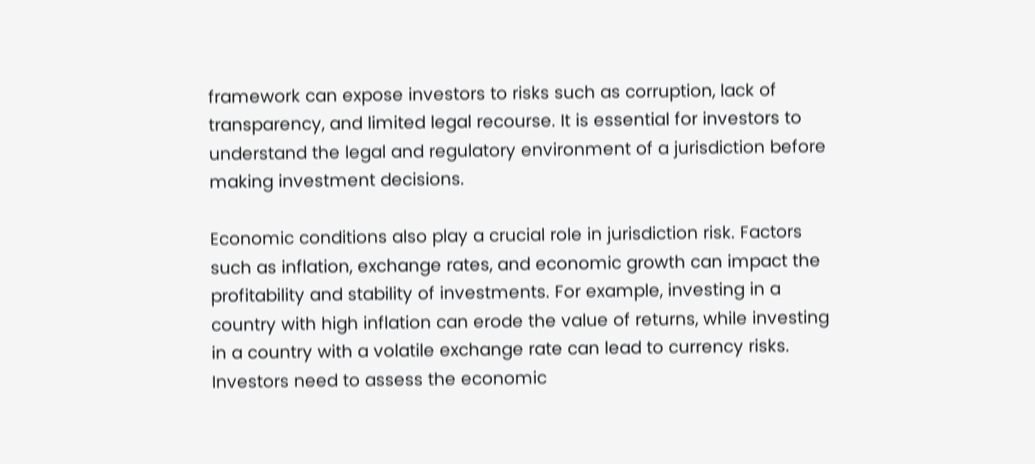framework can expose investors to risks such as corruption, lack of transparency, and limited legal recourse. It is essential for investors to understand the legal and regulatory environment of a jurisdiction before making investment decisions.

Economic conditions also play a crucial role in jurisdiction risk. Factors such as inflation, exchange rates, and economic growth can impact the profitability and stability of investments. For example, investing in a country with high inflation can erode the value of returns, while investing in a country with a volatile exchange rate can lead to currency risks. Investors need to assess the economic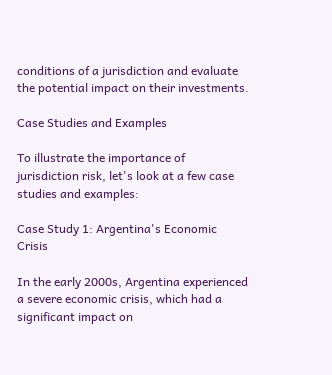conditions of a jurisdiction and evaluate the potential impact on their investments.

Case Studies and Examples

To illustrate the importance of jurisdiction risk, let's look at a few case studies and examples:

Case Study 1: Argentina's Economic Crisis

In the early 2000s, Argentina experienced a severe economic crisis, which had a significant impact on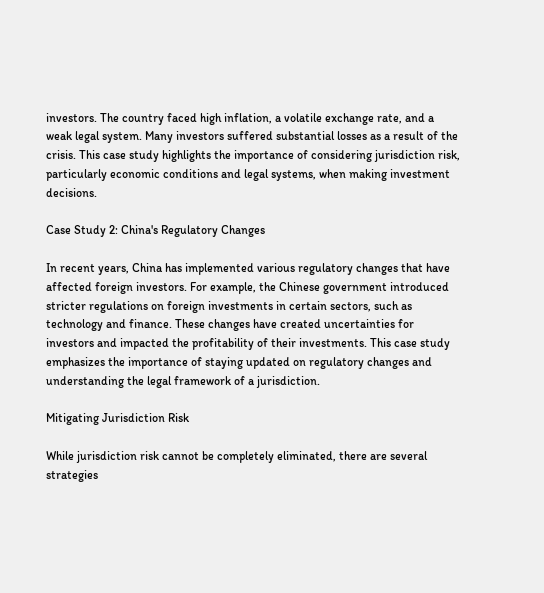investors. The country faced high inflation, a volatile exchange rate, and a weak legal system. Many investors suffered substantial losses as a result of the crisis. This case study highlights the importance of considering jurisdiction risk, particularly economic conditions and legal systems, when making investment decisions.

Case Study 2: China's Regulatory Changes

In recent years, China has implemented various regulatory changes that have affected foreign investors. For example, the Chinese government introduced stricter regulations on foreign investments in certain sectors, such as technology and finance. These changes have created uncertainties for investors and impacted the profitability of their investments. This case study emphasizes the importance of staying updated on regulatory changes and understanding the legal framework of a jurisdiction.

Mitigating Jurisdiction Risk

While jurisdiction risk cannot be completely eliminated, there are several strategies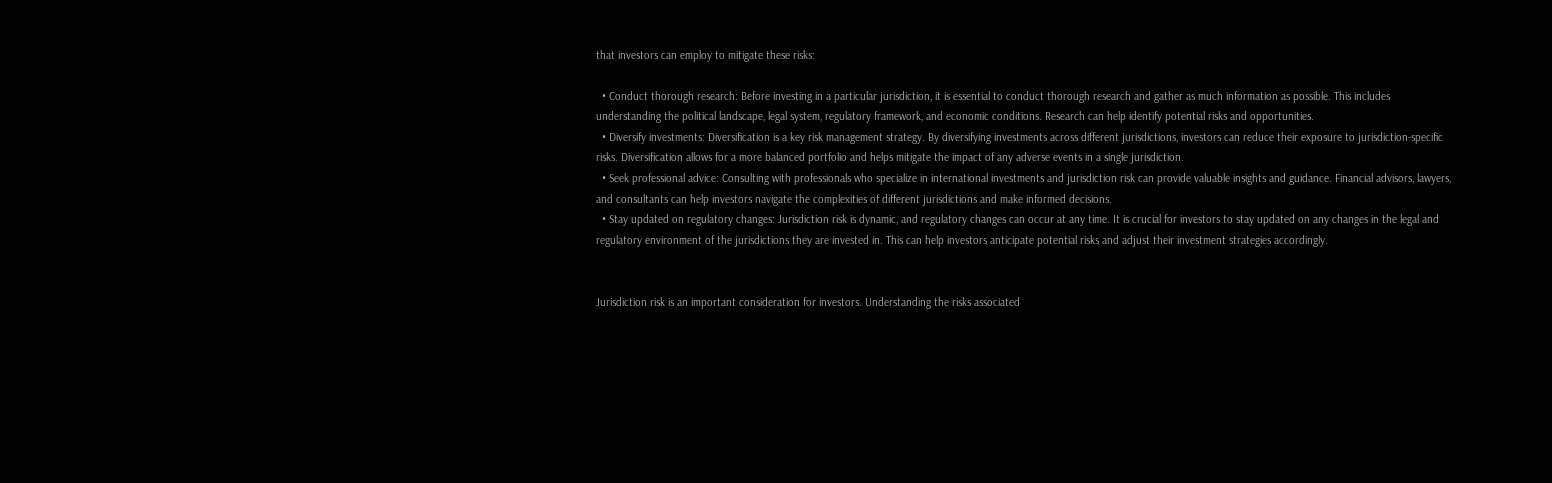that investors can employ to mitigate these risks:

  • Conduct thorough research: Before investing in a particular jurisdiction, it is essential to conduct thorough research and gather as much information as possible. This includes understanding the political landscape, legal system, regulatory framework, and economic conditions. Research can help identify potential risks and opportunities.
  • Diversify investments: Diversification is a key risk management strategy. By diversifying investments across different jurisdictions, investors can reduce their exposure to jurisdiction-specific risks. Diversification allows for a more balanced portfolio and helps mitigate the impact of any adverse events in a single jurisdiction.
  • Seek professional advice: Consulting with professionals who specialize in international investments and jurisdiction risk can provide valuable insights and guidance. Financial advisors, lawyers, and consultants can help investors navigate the complexities of different jurisdictions and make informed decisions.
  • Stay updated on regulatory changes: Jurisdiction risk is dynamic, and regulatory changes can occur at any time. It is crucial for investors to stay updated on any changes in the legal and regulatory environment of the jurisdictions they are invested in. This can help investors anticipate potential risks and adjust their investment strategies accordingly.


Jurisdiction risk is an important consideration for investors. Understanding the risks associated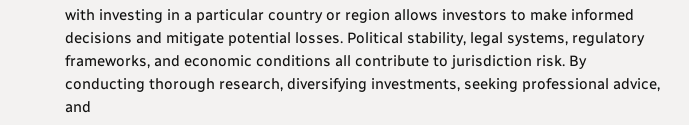with investing in a particular country or region allows investors to make informed decisions and mitigate potential losses. Political stability, legal systems, regulatory frameworks, and economic conditions all contribute to jurisdiction risk. By conducting thorough research, diversifying investments, seeking professional advice, and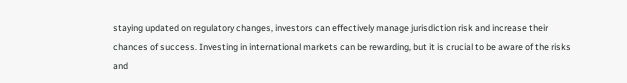staying updated on regulatory changes, investors can effectively manage jurisdiction risk and increase their chances of success. Investing in international markets can be rewarding, but it is crucial to be aware of the risks and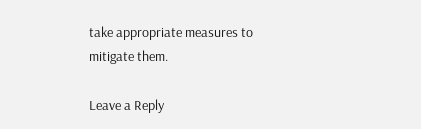take appropriate measures to mitigate them.

Leave a Reply